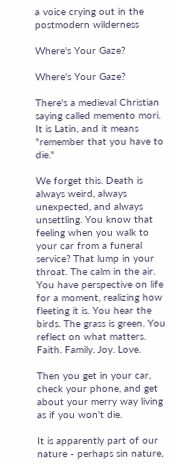a voice crying out in the postmodern wilderness

Where's Your Gaze?

Where's Your Gaze?

There's a medieval Christian saying called memento mori. It is Latin, and it means "remember that you have to die."

We forget this. Death is always weird, always unexpected, and always unsettling. You know that feeling when you walk to your car from a funeral service? That lump in your throat. The calm in the air. You have perspective on life for a moment, realizing how fleeting it is. You hear the birds. The grass is green. You reflect on what matters. Faith. Family. Joy. Love.

Then you get in your car, check your phone, and get about your merry way living as if you won't die.

It is apparently part of our nature - perhaps sin nature,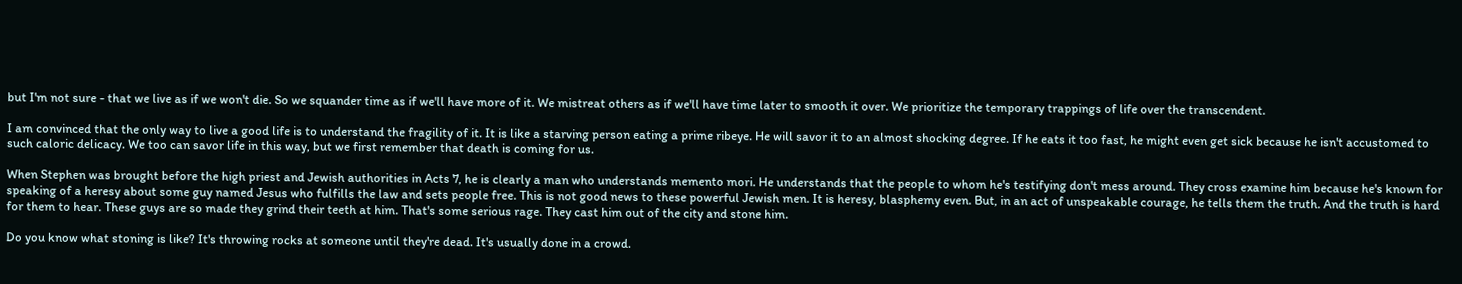but I'm not sure - that we live as if we won't die. So we squander time as if we'll have more of it. We mistreat others as if we'll have time later to smooth it over. We prioritize the temporary trappings of life over the transcendent.

I am convinced that the only way to live a good life is to understand the fragility of it. It is like a starving person eating a prime ribeye. He will savor it to an almost shocking degree. If he eats it too fast, he might even get sick because he isn't accustomed to such caloric delicacy. We too can savor life in this way, but we first remember that death is coming for us.

When Stephen was brought before the high priest and Jewish authorities in Acts 7, he is clearly a man who understands memento mori. He understands that the people to whom he's testifying don't mess around. They cross examine him because he's known for speaking of a heresy about some guy named Jesus who fulfills the law and sets people free. This is not good news to these powerful Jewish men. It is heresy, blasphemy even. But, in an act of unspeakable courage, he tells them the truth. And the truth is hard for them to hear. These guys are so made they grind their teeth at him. That's some serious rage. They cast him out of the city and stone him.

Do you know what stoning is like? It's throwing rocks at someone until they're dead. It's usually done in a crowd.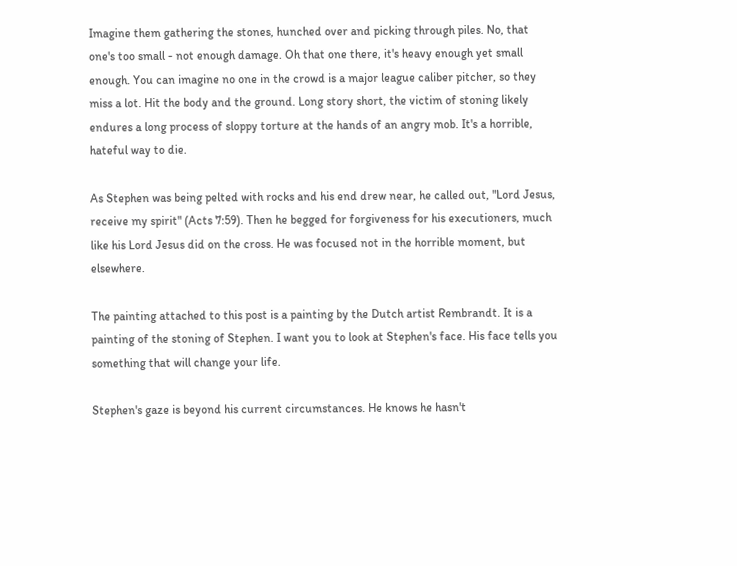Imagine them gathering the stones, hunched over and picking through piles. No, that one's too small - not enough damage. Oh that one there, it's heavy enough yet small enough. You can imagine no one in the crowd is a major league caliber pitcher, so they miss a lot. Hit the body and the ground. Long story short, the victim of stoning likely endures a long process of sloppy torture at the hands of an angry mob. It's a horrible, hateful way to die.

As Stephen was being pelted with rocks and his end drew near, he called out, "Lord Jesus, receive my spirit" (Acts 7:59). Then he begged for forgiveness for his executioners, much like his Lord Jesus did on the cross. He was focused not in the horrible moment, but elsewhere.

The painting attached to this post is a painting by the Dutch artist Rembrandt. It is a painting of the stoning of Stephen. I want you to look at Stephen's face. His face tells you something that will change your life.

Stephen's gaze is beyond his current circumstances. He knows he hasn't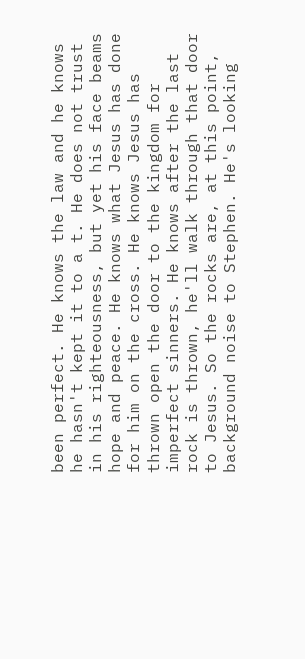been perfect. He knows the law and he knows he hasn't kept it to a t. He does not trust in his righteousness, but yet his face beams hope and peace. He knows what Jesus has done for him on the cross. He knows Jesus has thrown open the door to the kingdom for imperfect sinners. He knows after the last rock is thrown, he'll walk through that door to Jesus. So the rocks are, at this point, background noise to Stephen. He's looking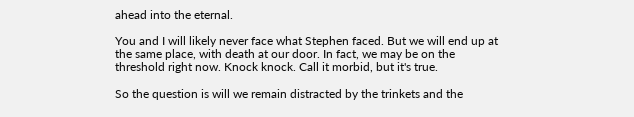ahead into the eternal.

You and I will likely never face what Stephen faced. But we will end up at the same place, with death at our door. In fact, we may be on the threshold right now. Knock knock. Call it morbid, but it's true.

So the question is will we remain distracted by the trinkets and the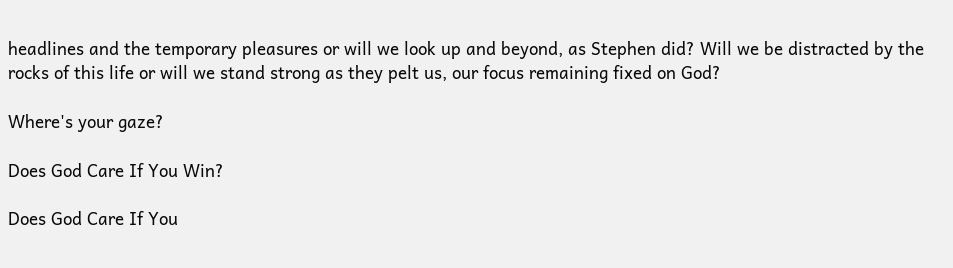headlines and the temporary pleasures or will we look up and beyond, as Stephen did? Will we be distracted by the rocks of this life or will we stand strong as they pelt us, our focus remaining fixed on God?

Where's your gaze?

Does God Care If You Win?

Does God Care If You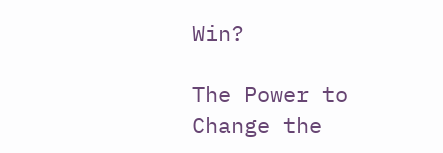Win?

The Power to Change the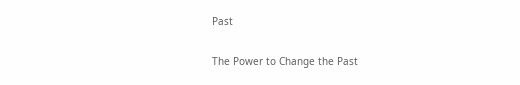Past

The Power to Change the Past